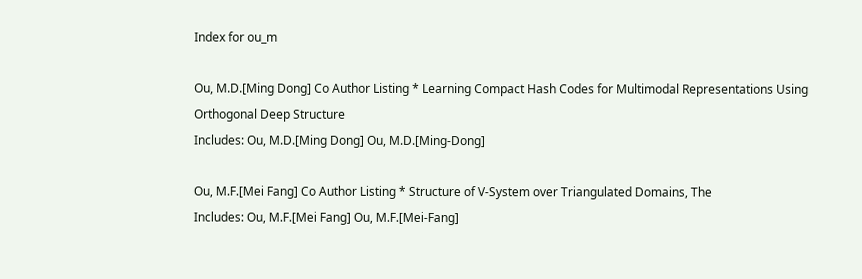Index for ou_m

Ou, M.D.[Ming Dong] Co Author Listing * Learning Compact Hash Codes for Multimodal Representations Using Orthogonal Deep Structure
Includes: Ou, M.D.[Ming Dong] Ou, M.D.[Ming-Dong]

Ou, M.F.[Mei Fang] Co Author Listing * Structure of V-System over Triangulated Domains, The
Includes: Ou, M.F.[Mei Fang] Ou, M.F.[Mei-Fang]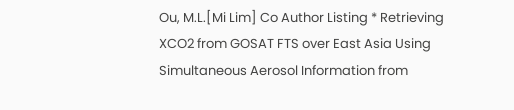Ou, M.L.[Mi Lim] Co Author Listing * Retrieving XCO2 from GOSAT FTS over East Asia Using Simultaneous Aerosol Information from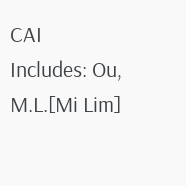CAI
Includes: Ou, M.L.[Mi Lim]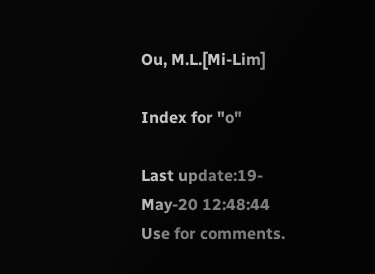Ou, M.L.[Mi-Lim]

Index for "o"

Last update:19-May-20 12:48:44
Use for comments.